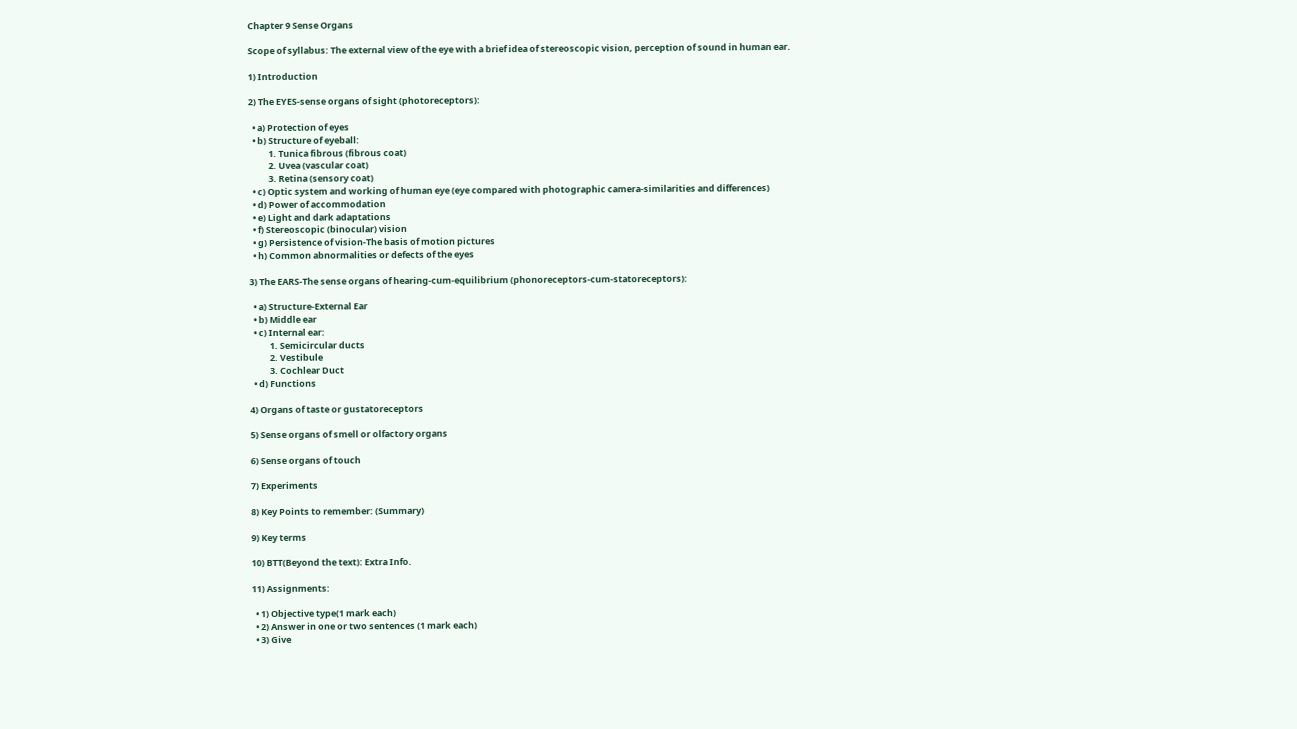Chapter 9 Sense Organs

Scope of syllabus: The external view of the eye with a brief idea of stereoscopic vision, perception of sound in human ear.

1) Introduction

2) The EYES-sense organs of sight (photoreceptors):

  • a) Protection of eyes
  • b) Structure of eyeball:
          1. Tunica fibrous (fibrous coat)
          2. Uvea (vascular coat)
          3. Retina (sensory coat)
  • c) Optic system and working of human eye (eye compared with photographic camera-similarities and differences)
  • d) Power of accommodation
  • e) Light and dark adaptations
  • f) Stereoscopic (binocular) vision
  • g) Persistence of vision-The basis of motion pictures
  • h) Common abnormalities or defects of the eyes

3) The EARS-The sense organs of hearing-cum-equilibrium (phonoreceptors-cum-statoreceptors):

  • a) Structure-External Ear
  • b) Middle ear
  • c) Internal ear:
          1. Semicircular ducts
          2. Vestibule
          3. Cochlear Duct
  • d) Functions

4) Organs of taste or gustatoreceptors

5) Sense organs of smell or olfactory organs

6) Sense organs of touch

7) Experiments

8) Key Points to remember: (Summary)

9) Key terms

10) BTT(Beyond the text): Extra Info.

11) Assignments:

  • 1) Objective type(1 mark each)
  • 2) Answer in one or two sentences (1 mark each)
  • 3) Give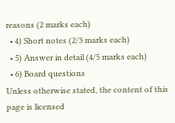reasons (2 marks each)
  • 4) Short notes (2/3 marks each)
  • 5) Answer in detail (4/5 marks each)
  • 6) Board questions
Unless otherwise stated, the content of this page is licensed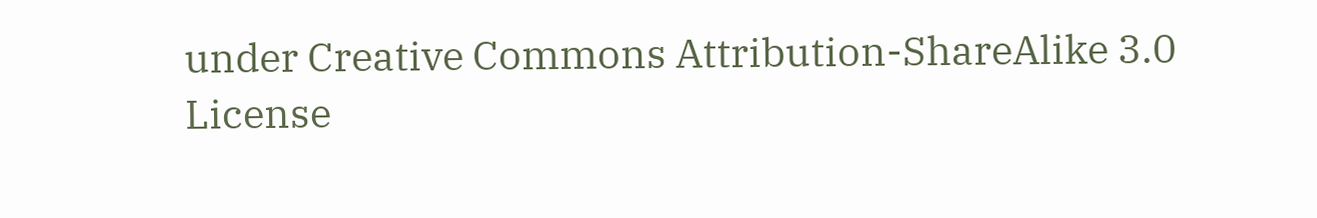under Creative Commons Attribution-ShareAlike 3.0 License